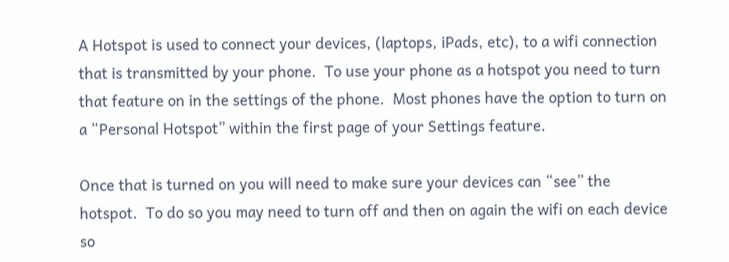A Hotspot is used to connect your devices, (laptops, iPads, etc), to a wifi connection that is transmitted by your phone.  To use your phone as a hotspot you need to turn that feature on in the settings of the phone.  Most phones have the option to turn on a “Personal Hotspot” within the first page of your Settings feature.

Once that is turned on you will need to make sure your devices can “see” the hotspot.  To do so you may need to turn off and then on again the wifi on each device so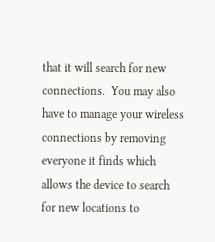that it will search for new connections.  You may also have to manage your wireless connections by removing everyone it finds which allows the device to search for new locations to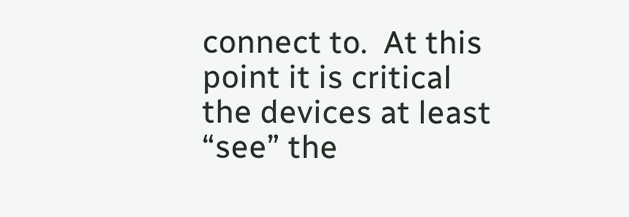connect to.  At this point it is critical the devices at least “see” the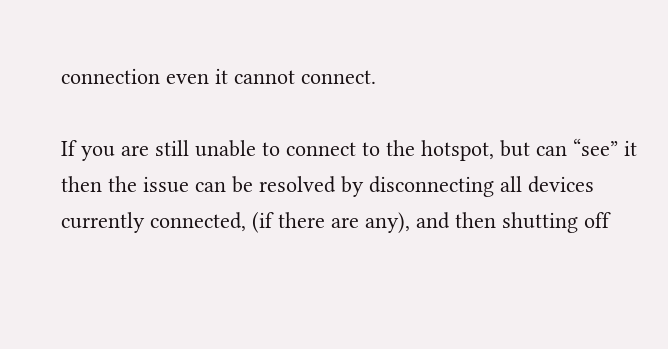connection even it cannot connect.

If you are still unable to connect to the hotspot, but can “see” it then the issue can be resolved by disconnecting all devices currently connected, (if there are any), and then shutting off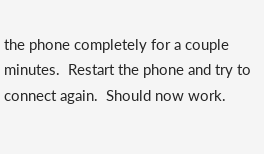the phone completely for a couple minutes.  Restart the phone and try to connect again.  Should now work.